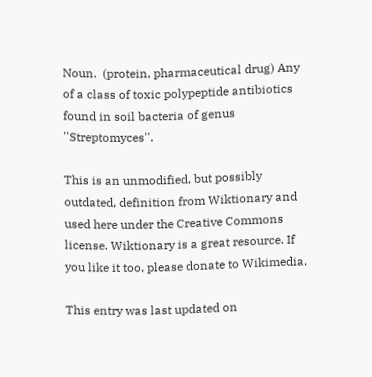Noun.  (protein, pharmaceutical drug) Any of a class of toxic polypeptide antibiotics found in soil bacteria of genus ''Streptomyces''.

This is an unmodified, but possibly outdated, definition from Wiktionary and used here under the Creative Commons license. Wiktionary is a great resource. If you like it too, please donate to Wikimedia.

This entry was last updated on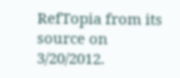RefTopia from its source on 3/20/2012.